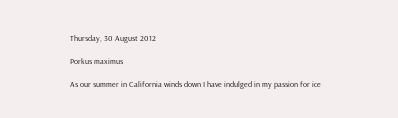Thursday, 30 August 2012

Porkus maximus

As our summer in California winds down I have indulged in my passion for ice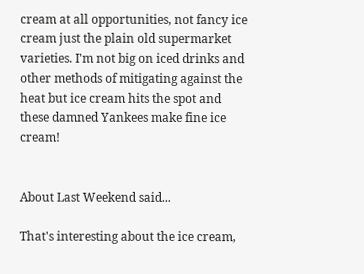cream at all opportunities, not fancy ice cream just the plain old supermarket varieties. I'm not big on iced drinks and other methods of mitigating against the heat but ice cream hits the spot and these damned Yankees make fine ice cream!


About Last Weekend said...

That's interesting about the ice cream,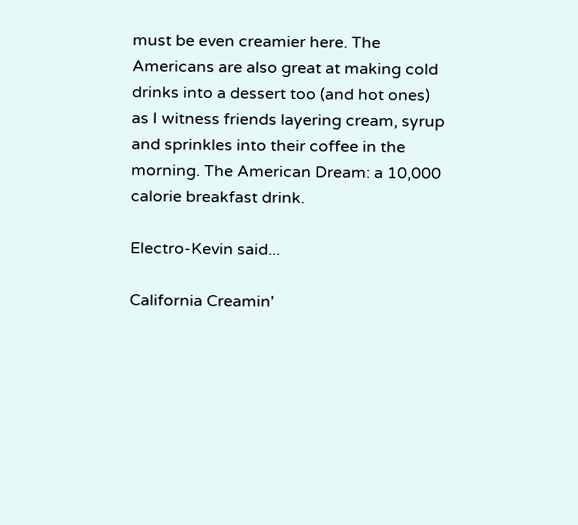must be even creamier here. The Americans are also great at making cold drinks into a dessert too (and hot ones) as I witness friends layering cream, syrup and sprinkles into their coffee in the morning. The American Dream: a 10,000 calorie breakfast drink.

Electro-Kevin said...

California Creamin'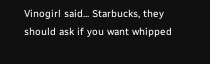Vinogirl said... Starbucks, they should ask if you want whipped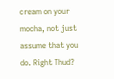cream on your mocha, not just assume that you do. Right Thud?